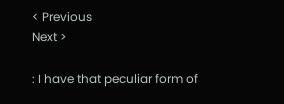< Previous
Next >

: I have that peculiar form of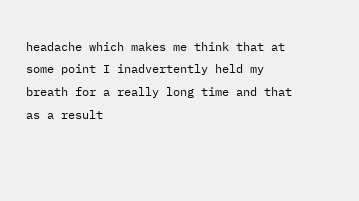headache which makes me think that at some point I inadvertently held my breath for a really long time and that as a result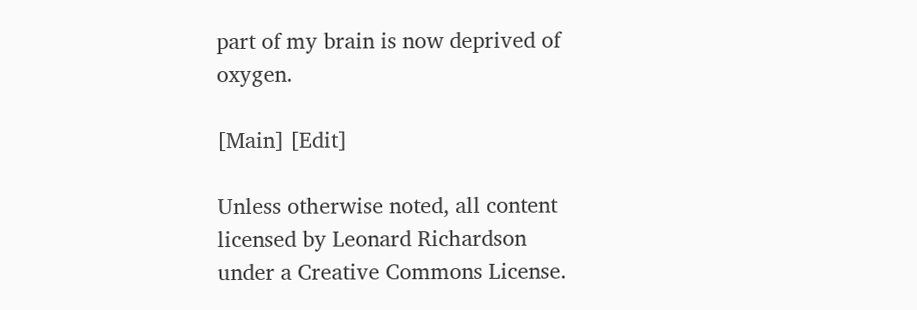part of my brain is now deprived of oxygen.

[Main] [Edit]

Unless otherwise noted, all content licensed by Leonard Richardson
under a Creative Commons License.